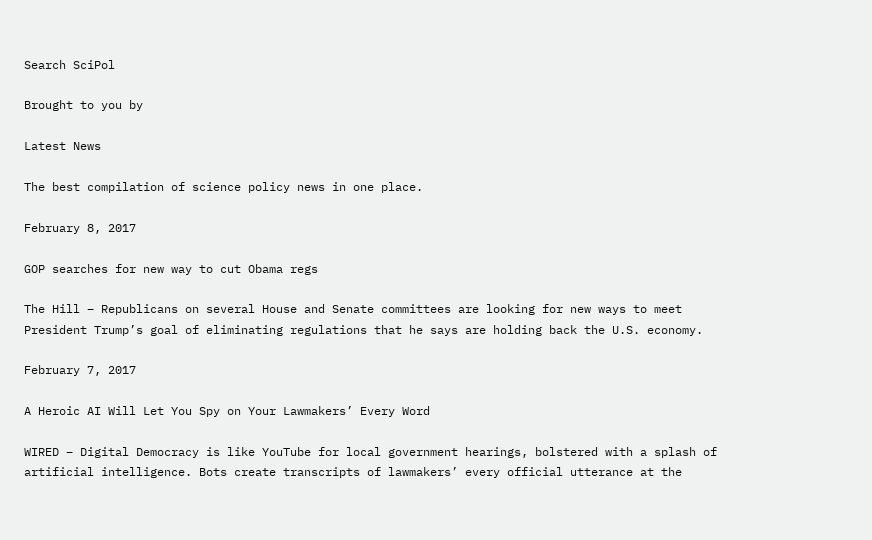Search SciPol

Brought to you by

Latest News

The best compilation of science policy news in one place.

February 8, 2017

GOP searches for new way to cut Obama regs

The Hill – Republicans on several House and Senate committees are looking for new ways to meet President Trump’s goal of eliminating regulations that he says are holding back the U.S. economy.

February 7, 2017

A Heroic AI Will Let You Spy on Your Lawmakers’ Every Word

WIRED – Digital Democracy is like YouTube for local government hearings, bolstered with a splash of artificial intelligence. Bots create transcripts of lawmakers’ every official utterance at the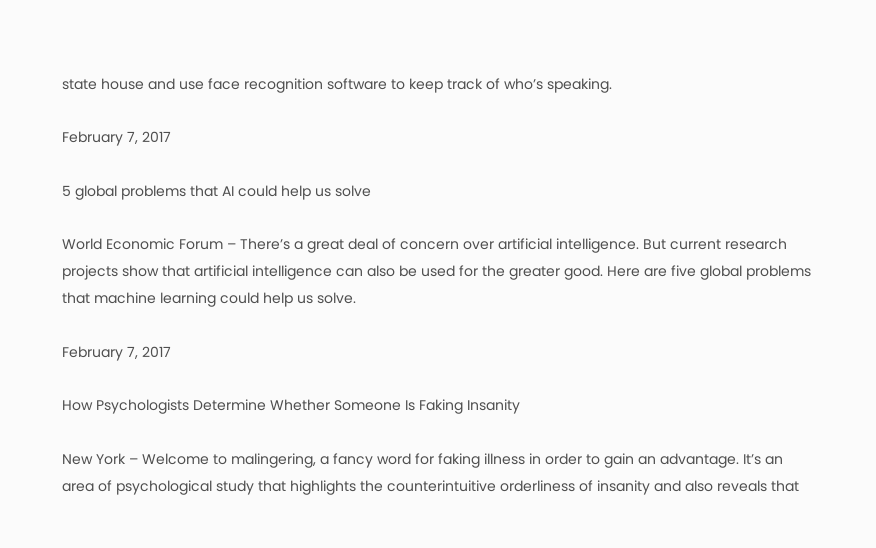state house and use face recognition software to keep track of who’s speaking.

February 7, 2017

5 global problems that AI could help us solve

World Economic Forum – There’s a great deal of concern over artificial intelligence. But current research projects show that artificial intelligence can also be used for the greater good. Here are five global problems that machine learning could help us solve.

February 7, 2017

How Psychologists Determine Whether Someone Is Faking Insanity

New York – Welcome to malingering, a fancy word for faking illness in order to gain an advantage. It’s an area of psychological study that highlights the counterintuitive orderliness of insanity and also reveals that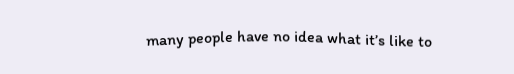many people have no idea what it’s like to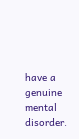have a genuine mental disorder.